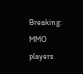Breaking: MMO players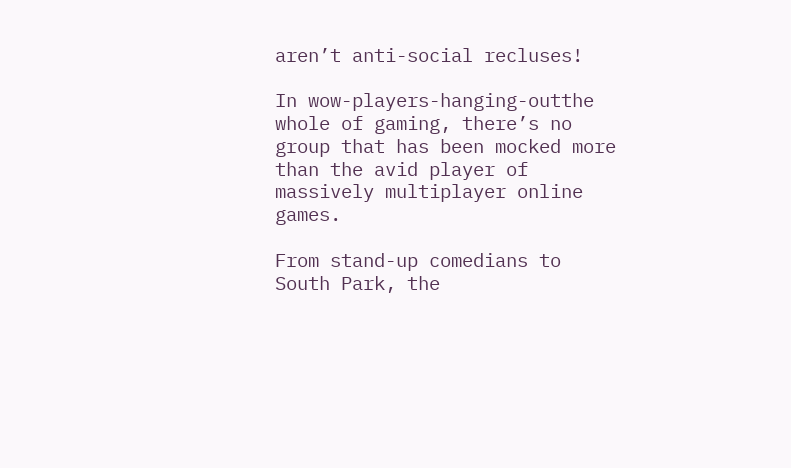aren’t anti-social recluses!

In wow-players-hanging-outthe whole of gaming, there’s no group that has been mocked more than the avid player of massively multiplayer online games.

From stand-up comedians to South Park, the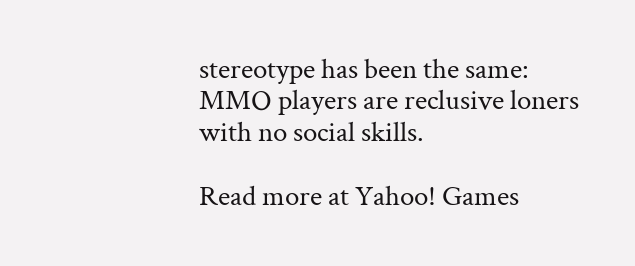stereotype has been the same: MMO players are reclusive loners with no social skills.

Read more at Yahoo! Games